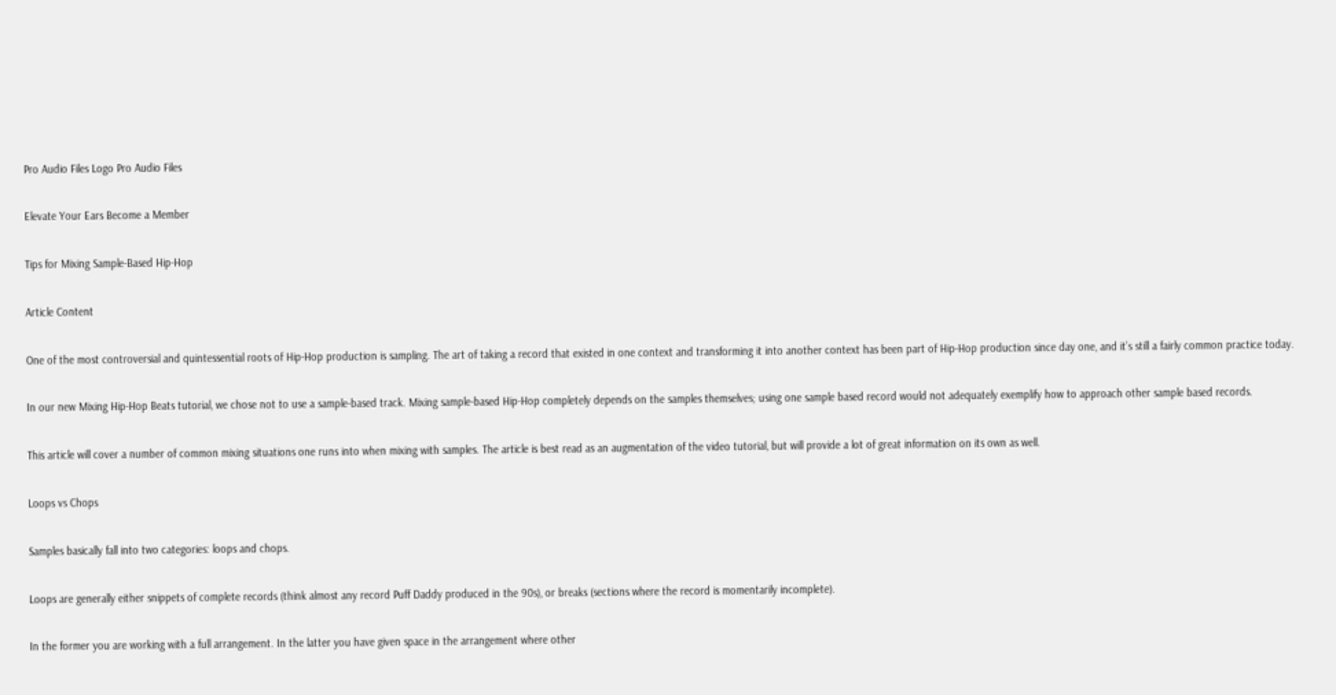Pro Audio Files Logo Pro Audio Files

Elevate Your Ears Become a Member

Tips for Mixing Sample-Based Hip-Hop

Article Content

One of the most controversial and quintessential roots of Hip-Hop production is sampling. The art of taking a record that existed in one context and transforming it into another context has been part of Hip-Hop production since day one, and it’s still a fairly common practice today.

In our new Mixing Hip-Hop Beats tutorial, we chose not to use a sample-based track. Mixing sample-based Hip-Hop completely depends on the samples themselves; using one sample based record would not adequately exemplify how to approach other sample based records.

This article will cover a number of common mixing situations one runs into when mixing with samples. The article is best read as an augmentation of the video tutorial, but will provide a lot of great information on its own as well.

Loops vs Chops

Samples basically fall into two categories: loops and chops.

Loops are generally either snippets of complete records (think almost any record Puff Daddy produced in the 90s), or breaks (sections where the record is momentarily incomplete).

In the former you are working with a full arrangement. In the latter you have given space in the arrangement where other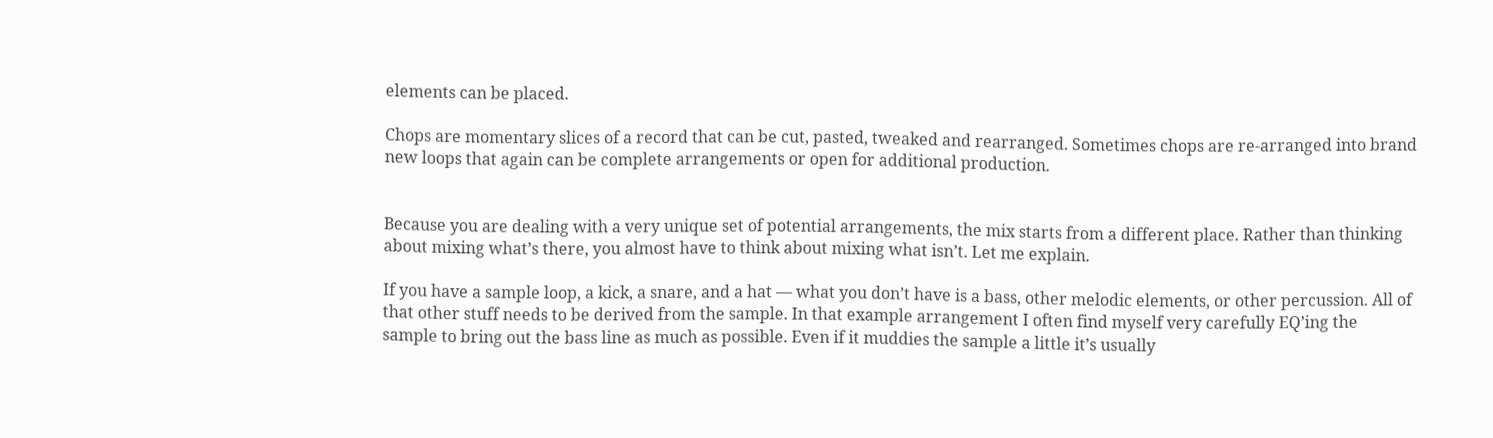elements can be placed.

Chops are momentary slices of a record that can be cut, pasted, tweaked and rearranged. Sometimes chops are re-arranged into brand new loops that again can be complete arrangements or open for additional production.


Because you are dealing with a very unique set of potential arrangements, the mix starts from a different place. Rather than thinking about mixing what’s there, you almost have to think about mixing what isn’t. Let me explain.

If you have a sample loop, a kick, a snare, and a hat — what you don’t have is a bass, other melodic elements, or other percussion. All of that other stuff needs to be derived from the sample. In that example arrangement I often find myself very carefully EQ’ing the sample to bring out the bass line as much as possible. Even if it muddies the sample a little it’s usually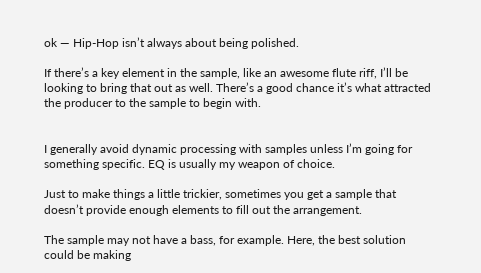ok — Hip-Hop isn’t always about being polished.

If there’s a key element in the sample, like an awesome flute riff, I’ll be looking to bring that out as well. There’s a good chance it’s what attracted the producer to the sample to begin with.


I generally avoid dynamic processing with samples unless I’m going for something specific. EQ is usually my weapon of choice.

Just to make things a little trickier, sometimes you get a sample that doesn’t provide enough elements to fill out the arrangement.

The sample may not have a bass, for example. Here, the best solution could be making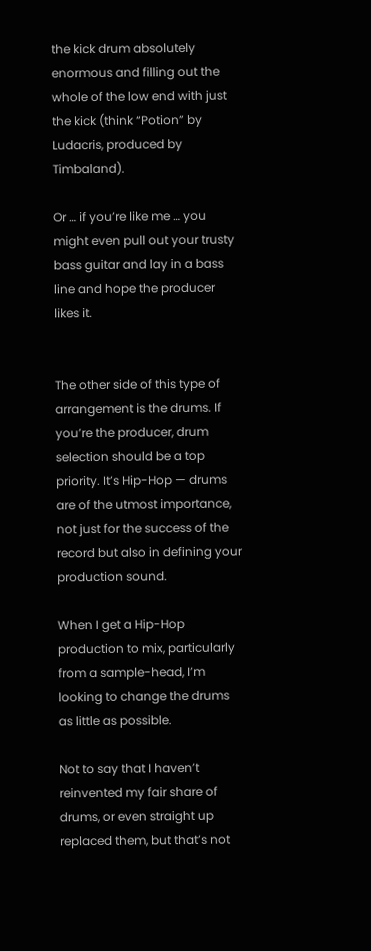the kick drum absolutely enormous and filling out the whole of the low end with just the kick (think “Potion” by Ludacris, produced by Timbaland).

Or … if you’re like me … you might even pull out your trusty bass guitar and lay in a bass line and hope the producer likes it.


The other side of this type of arrangement is the drums. If you’re the producer, drum selection should be a top priority. It’s Hip-Hop — drums are of the utmost importance, not just for the success of the record but also in defining your production sound.

When I get a Hip-Hop production to mix, particularly from a sample-head, I’m looking to change the drums as little as possible.

Not to say that I haven’t reinvented my fair share of drums, or even straight up replaced them, but that’s not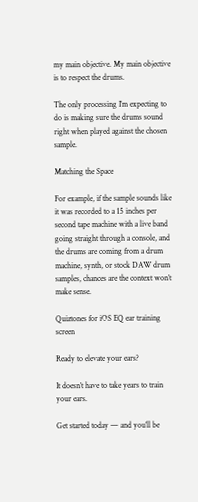my main objective. My main objective is to respect the drums.

The only processing I’m expecting to do is making sure the drums sound right when played against the chosen sample.

Matching the Space

For example, if the sample sounds like it was recorded to a 15 inches per second tape machine with a live band going straight through a console, and the drums are coming from a drum machine, synth, or stock DAW drum samples, chances are the context won’t make sense.

Quiztones for iOS EQ ear training screen

Ready to elevate your ears?

It doesn’t have to take years to train your ears.

Get started today — and you’ll be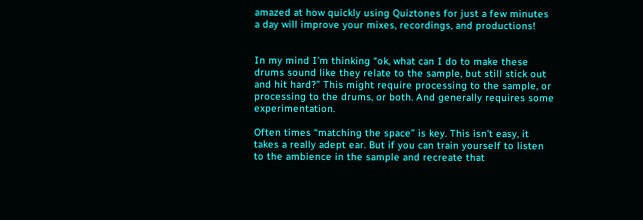amazed at how quickly using Quiztones for just a few minutes a day will improve your mixes, recordings, and productions!


In my mind I’m thinking “ok, what can I do to make these drums sound like they relate to the sample, but still stick out and hit hard?” This might require processing to the sample, or processing to the drums, or both. And generally requires some experimentation.

Often times “matching the space” is key. This isn’t easy, it takes a really adept ear. But if you can train yourself to listen to the ambience in the sample and recreate that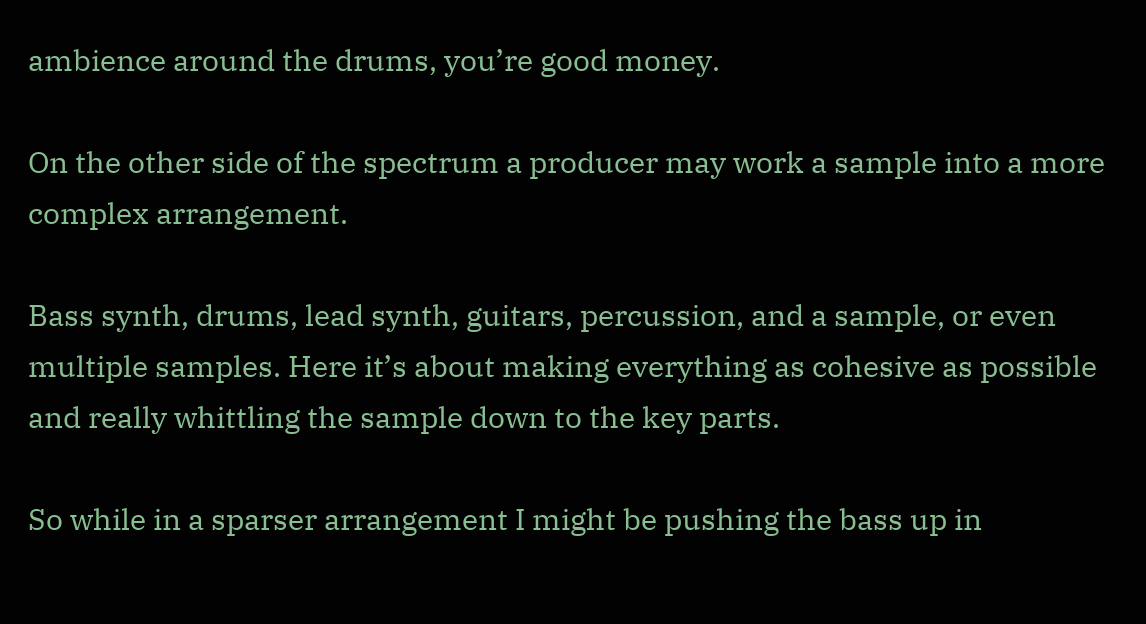ambience around the drums, you’re good money.

On the other side of the spectrum a producer may work a sample into a more complex arrangement.

Bass synth, drums, lead synth, guitars, percussion, and a sample, or even multiple samples. Here it’s about making everything as cohesive as possible and really whittling the sample down to the key parts.

So while in a sparser arrangement I might be pushing the bass up in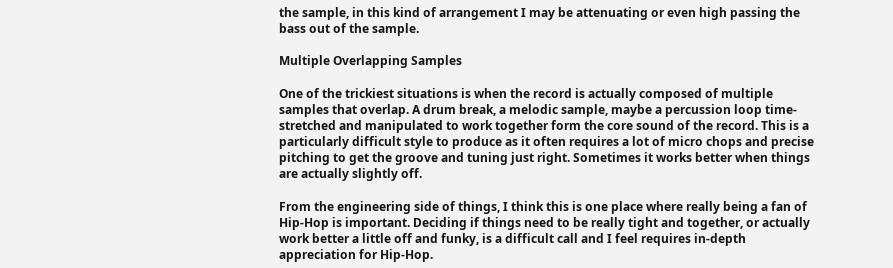the sample, in this kind of arrangement I may be attenuating or even high passing the bass out of the sample.

Multiple Overlapping Samples

One of the trickiest situations is when the record is actually composed of multiple samples that overlap. A drum break, a melodic sample, maybe a percussion loop time-stretched and manipulated to work together form the core sound of the record. This is a particularly difficult style to produce as it often requires a lot of micro chops and precise pitching to get the groove and tuning just right. Sometimes it works better when things are actually slightly off.

From the engineering side of things, I think this is one place where really being a fan of Hip-Hop is important. Deciding if things need to be really tight and together, or actually work better a little off and funky, is a difficult call and I feel requires in-depth appreciation for Hip-Hop.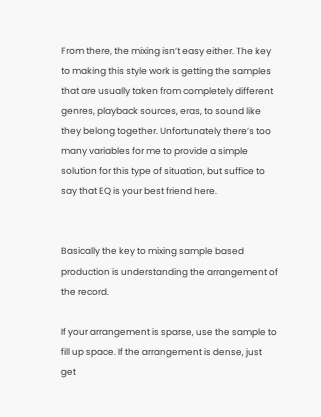From there, the mixing isn’t easy either. The key to making this style work is getting the samples that are usually taken from completely different genres, playback sources, eras, to sound like they belong together. Unfortunately there’s too many variables for me to provide a simple solution for this type of situation, but suffice to say that EQ is your best friend here.


Basically the key to mixing sample based production is understanding the arrangement of the record.

If your arrangement is sparse, use the sample to fill up space. If the arrangement is dense, just get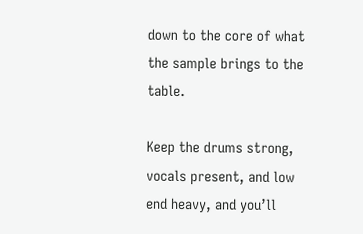down to the core of what the sample brings to the table.

Keep the drums strong, vocals present, and low end heavy, and you’ll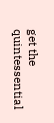get the quintessential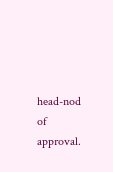head-nod of approval.